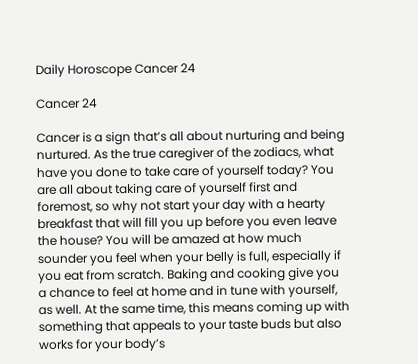Daily Horoscope Cancer 24

Cancer 24

Cancer is a sign that’s all about nurturing and being nurtured. As the true caregiver of the zodiacs, what have you done to take care of yourself today? You are all about taking care of yourself first and foremost, so why not start your day with a hearty breakfast that will fill you up before you even leave the house? You will be amazed at how much sounder you feel when your belly is full, especially if you eat from scratch. Baking and cooking give you a chance to feel at home and in tune with yourself, as well. At the same time, this means coming up with something that appeals to your taste buds but also works for your body’s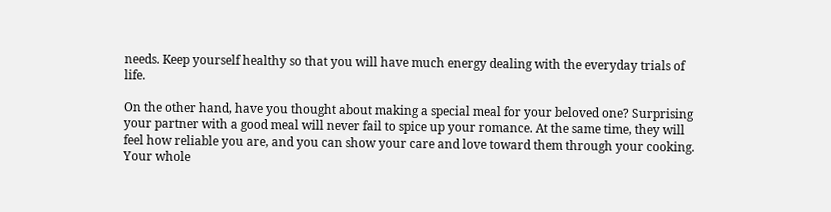needs. Keep yourself healthy so that you will have much energy dealing with the everyday trials of life.

On the other hand, have you thought about making a special meal for your beloved one? Surprising your partner with a good meal will never fail to spice up your romance. At the same time, they will feel how reliable you are, and you can show your care and love toward them through your cooking. Your whole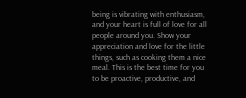being is vibrating with enthusiasm, and your heart is full of love for all people around you. Show your appreciation and love for the little things, such as cooking them a nice meal. This is the best time for you to be proactive, productive, and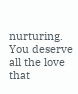nurturing. You deserve all the love that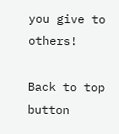you give to others!

Back to top button